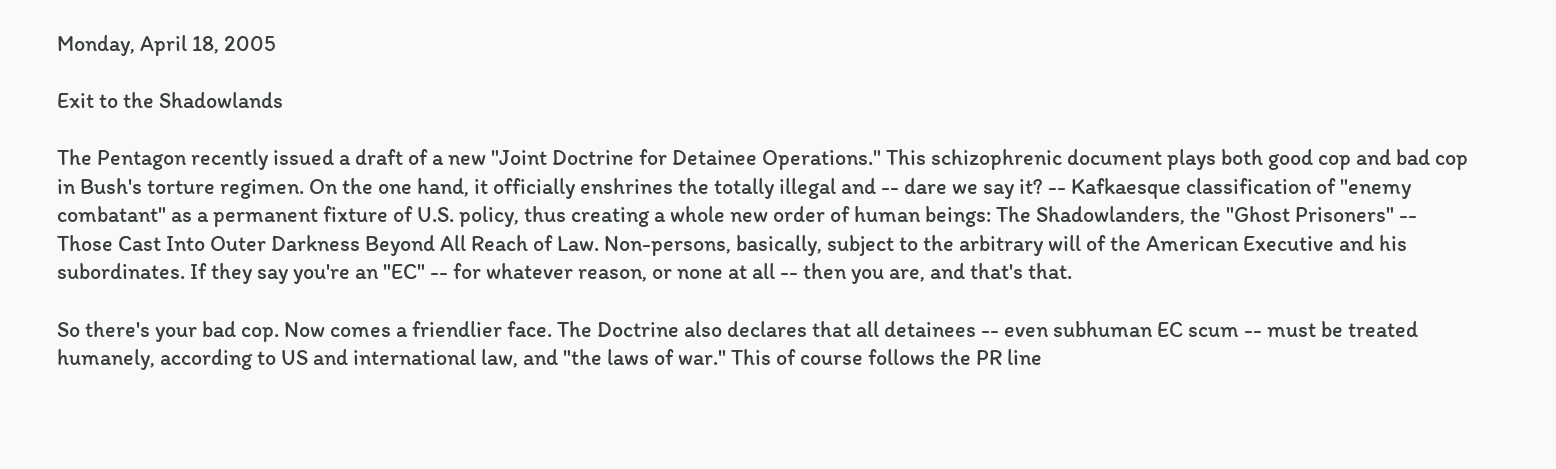Monday, April 18, 2005

Exit to the Shadowlands

The Pentagon recently issued a draft of a new "Joint Doctrine for Detainee Operations." This schizophrenic document plays both good cop and bad cop in Bush's torture regimen. On the one hand, it officially enshrines the totally illegal and -- dare we say it? -- Kafkaesque classification of "enemy combatant" as a permanent fixture of U.S. policy, thus creating a whole new order of human beings: The Shadowlanders, the "Ghost Prisoners" -- Those Cast Into Outer Darkness Beyond All Reach of Law. Non-persons, basically, subject to the arbitrary will of the American Executive and his subordinates. If they say you're an "EC" -- for whatever reason, or none at all -- then you are, and that's that.

So there's your bad cop. Now comes a friendlier face. The Doctrine also declares that all detainees -- even subhuman EC scum -- must be treated humanely, according to US and international law, and "the laws of war." This of course follows the PR line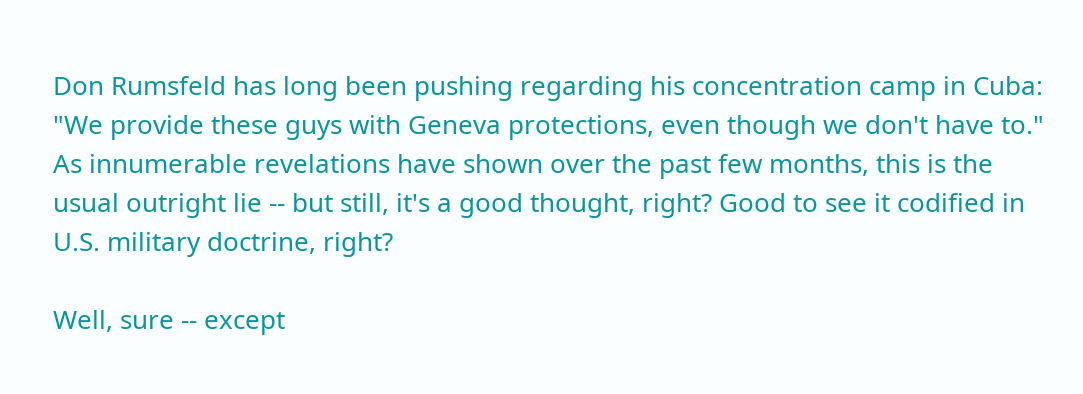Don Rumsfeld has long been pushing regarding his concentration camp in Cuba: "We provide these guys with Geneva protections, even though we don't have to." As innumerable revelations have shown over the past few months, this is the usual outright lie -- but still, it's a good thought, right? Good to see it codified in U.S. military doctrine, right?

Well, sure -- except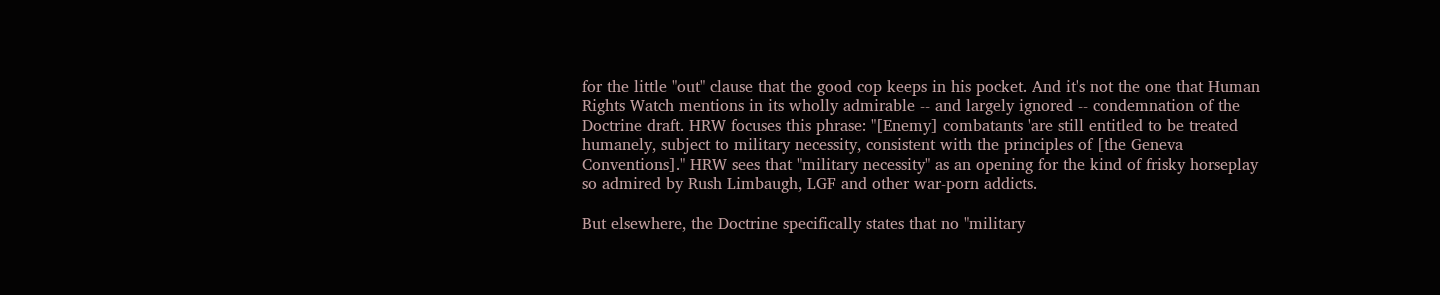for the little "out" clause that the good cop keeps in his pocket. And it's not the one that Human Rights Watch mentions in its wholly admirable -- and largely ignored -- condemnation of the Doctrine draft. HRW focuses this phrase: "[Enemy] combatants 'are still entitled to be treated humanely, subject to military necessity, consistent with the principles of [the Geneva Conventions]." HRW sees that "military necessity" as an opening for the kind of frisky horseplay so admired by Rush Limbaugh, LGF and other war-porn addicts.

But elsewhere, the Doctrine specifically states that no "military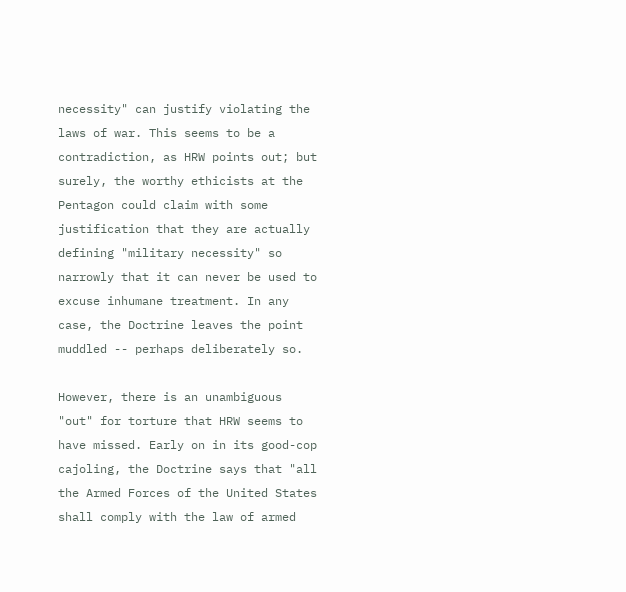necessity" can justify violating the laws of war. This seems to be a contradiction, as HRW points out; but surely, the worthy ethicists at the Pentagon could claim with some justification that they are actually defining "military necessity" so narrowly that it can never be used to excuse inhumane treatment. In any case, the Doctrine leaves the point muddled -- perhaps deliberately so.

However, there is an unambiguous "out" for torture that HRW seems to have missed. Early on in its good-cop cajoling, the Doctrine says that "all the Armed Forces of the United States shall comply with the law of armed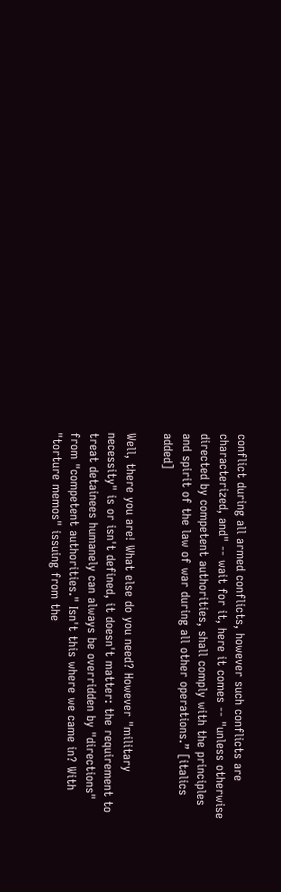conflict during all armed conflicts, however such conflicts are characterized, and" -- wait for it, here it comes -- "unless otherwise directed by competent authorities, shall comply with the principles and spirit of the law of war during all other operations.” [italics added]

Well, there you are! What else do you need? However "military necessity" is or isn't defined, it doesn't matter: the requirement to treat detainees humanely can always be overridden by "directions" from "competent authorities." Isn't this where we came in? With "torture memos" issuing from the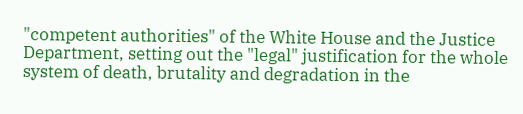"competent authorities" of the White House and the Justice Department, setting out the "legal" justification for the whole system of death, brutality and degradation in the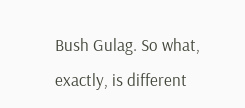Bush Gulag. So what, exactly, is different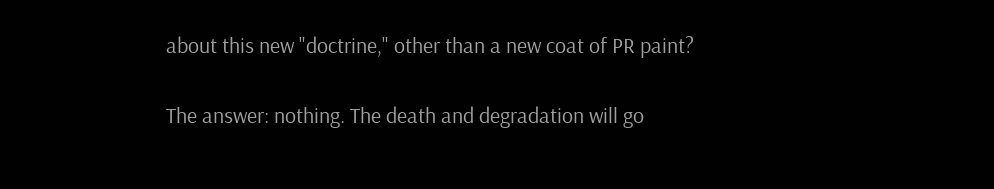about this new "doctrine," other than a new coat of PR paint?

The answer: nothing. The death and degradation will go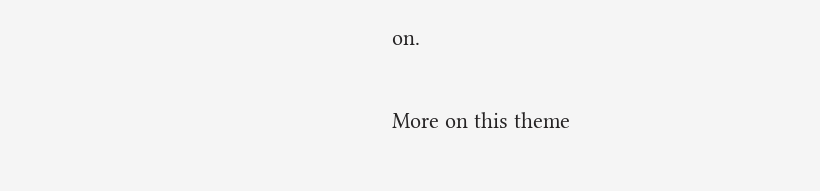on.

More on this theme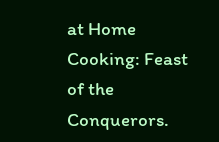at Home Cooking: Feast of the Conquerors.